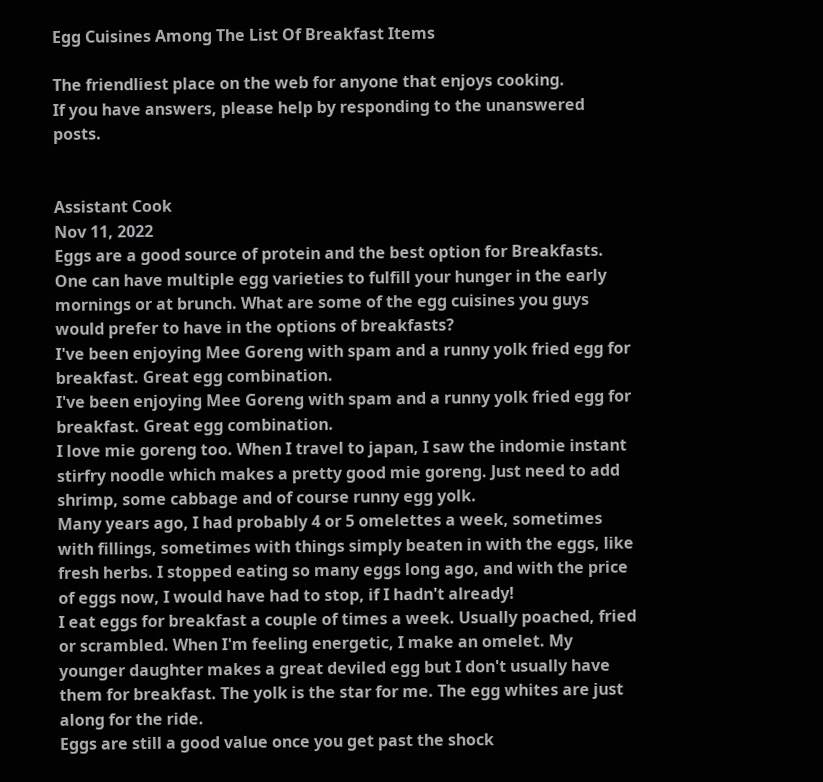Egg Cuisines Among The List Of Breakfast Items

The friendliest place on the web for anyone that enjoys cooking.
If you have answers, please help by responding to the unanswered posts.


Assistant Cook
Nov 11, 2022
Eggs are a good source of protein and the best option for Breakfasts. One can have multiple egg varieties to fulfill your hunger in the early mornings or at brunch. What are some of the egg cuisines you guys would prefer to have in the options of breakfasts?
I've been enjoying Mee Goreng with spam and a runny yolk fried egg for breakfast. Great egg combination.
I've been enjoying Mee Goreng with spam and a runny yolk fried egg for breakfast. Great egg combination.
I love mie goreng too. When I travel to japan, I saw the indomie instant stirfry noodle which makes a pretty good mie goreng. Just need to add shrimp, some cabbage and of course runny egg yolk.
Many years ago, I had probably 4 or 5 omelettes a week, sometimes with fillings, sometimes with things simply beaten in with the eggs, like fresh herbs. I stopped eating so many eggs long ago, and with the price of eggs now, I would have had to stop, if I hadn't already!
I eat eggs for breakfast a couple of times a week. Usually poached, fried or scrambled. When I'm feeling energetic, I make an omelet. My younger daughter makes a great deviled egg but I don't usually have them for breakfast. The yolk is the star for me. The egg whites are just along for the ride.
Eggs are still a good value once you get past the shock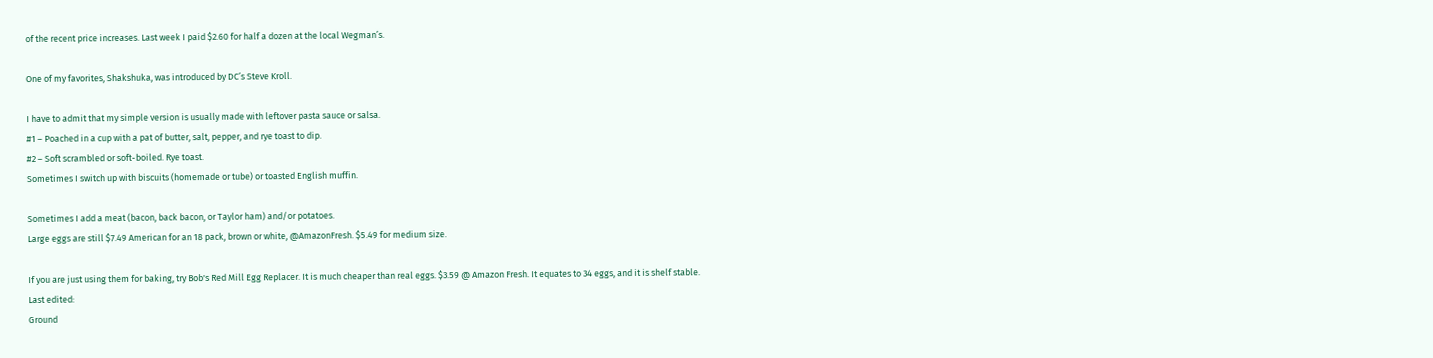of the recent price increases. Last week I paid $2.60 for half a dozen at the local Wegman’s.

One of my favorites, Shakshuka, was introduced by DC’s Steve Kroll.

I have to admit that my simple version is usually made with leftover pasta sauce or salsa.
#1 – Poached in a cup with a pat of butter, salt, pepper, and rye toast to dip.
#2 – Soft scrambled or soft-boiled. Rye toast.
Sometimes I switch up with biscuits (homemade or tube) or toasted English muffin.

Sometimes I add a meat (bacon, back bacon, or Taylor ham) and/or potatoes.
Large eggs are still $7.49 American for an 18 pack, brown or white, @AmazonFresh. $5.49 for medium size.

If you are just using them for baking, try Bob's Red Mill Egg Replacer. It is much cheaper than real eggs. $3.59 @ Amazon Fresh. It equates to 34 eggs, and it is shelf stable.
Last edited:
Ground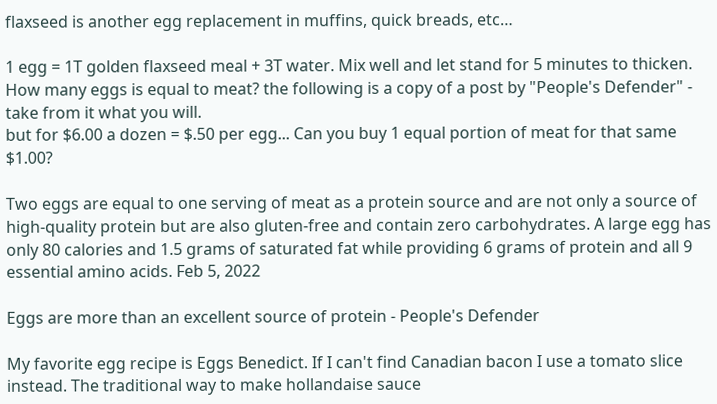flaxseed is another egg replacement in muffins, quick breads, etc…

1 egg = 1T golden flaxseed meal + 3T water. Mix well and let stand for 5 minutes to thicken.
How many eggs is equal to meat? the following is a copy of a post by "People's Defender" - take from it what you will.
but for $6.00 a dozen = $.50 per egg... Can you buy 1 equal portion of meat for that same $1.00?

Two eggs are equal to one serving of meat as a protein source and are not only a source of high-quality protein but are also gluten-free and contain zero carbohydrates. A large egg has only 80 calories and 1.5 grams of saturated fat while providing 6 grams of protein and all 9 essential amino acids. Feb 5, 2022

Eggs are more than an excellent source of protein - People's Defender

My favorite egg recipe is Eggs Benedict. If I can't find Canadian bacon I use a tomato slice instead. The traditional way to make hollandaise sauce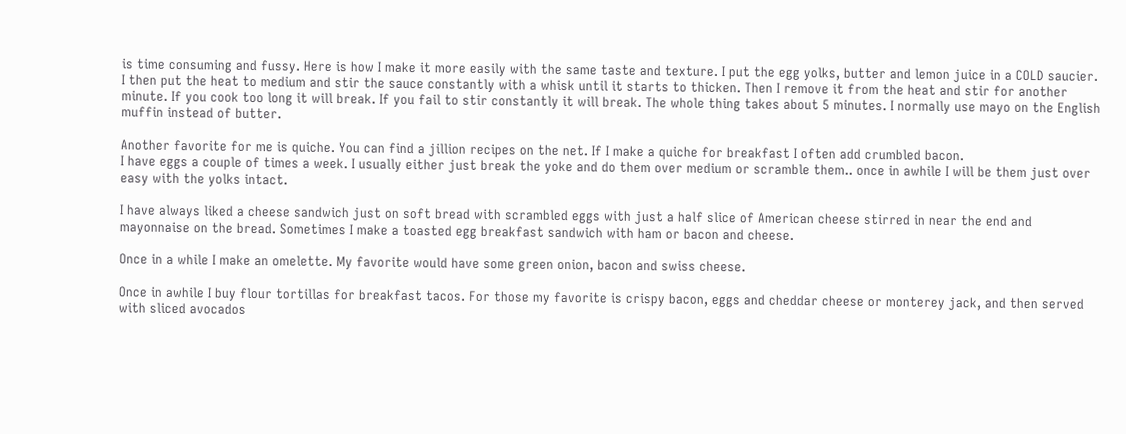is time consuming and fussy. Here is how I make it more easily with the same taste and texture. I put the egg yolks, butter and lemon juice in a COLD saucier. I then put the heat to medium and stir the sauce constantly with a whisk until it starts to thicken. Then I remove it from the heat and stir for another minute. If you cook too long it will break. If you fail to stir constantly it will break. The whole thing takes about 5 minutes. I normally use mayo on the English muffin instead of butter.

Another favorite for me is quiche. You can find a jillion recipes on the net. If I make a quiche for breakfast I often add crumbled bacon.
I have eggs a couple of times a week. I usually either just break the yoke and do them over medium or scramble them.. once in awhile I will be them just over easy with the yolks intact.

I have always liked a cheese sandwich just on soft bread with scrambled eggs with just a half slice of American cheese stirred in near the end and mayonnaise on the bread. Sometimes I make a toasted egg breakfast sandwich with ham or bacon and cheese.

Once in a while I make an omelette. My favorite would have some green onion, bacon and swiss cheese.

Once in awhile I buy flour tortillas for breakfast tacos. For those my favorite is crispy bacon, eggs and cheddar cheese or monterey jack, and then served with sliced avocados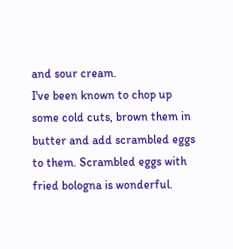and sour cream.
I've been known to chop up some cold cuts, brown them in butter and add scrambled eggs to them. Scrambled eggs with fried bologna is wonderful.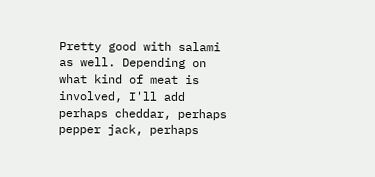Pretty good with salami as well. Depending on what kind of meat is involved, I'll add perhaps cheddar, perhaps pepper jack, perhaps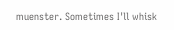muenster. Sometimes I'll whisk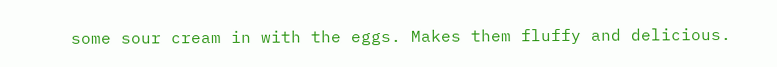some sour cream in with the eggs. Makes them fluffy and delicious.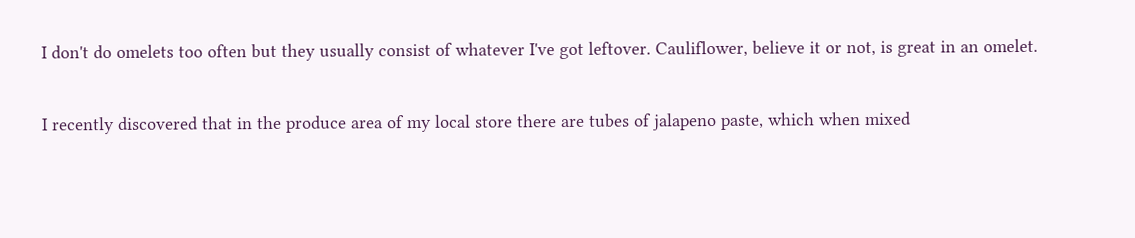I don't do omelets too often but they usually consist of whatever I've got leftover. Cauliflower, believe it or not, is great in an omelet.

I recently discovered that in the produce area of my local store there are tubes of jalapeno paste, which when mixed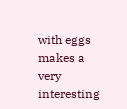with eggs makes a very interesting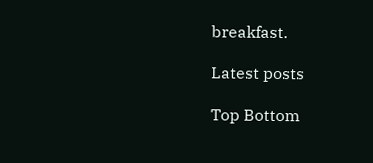breakfast.

Latest posts

Top Bottom